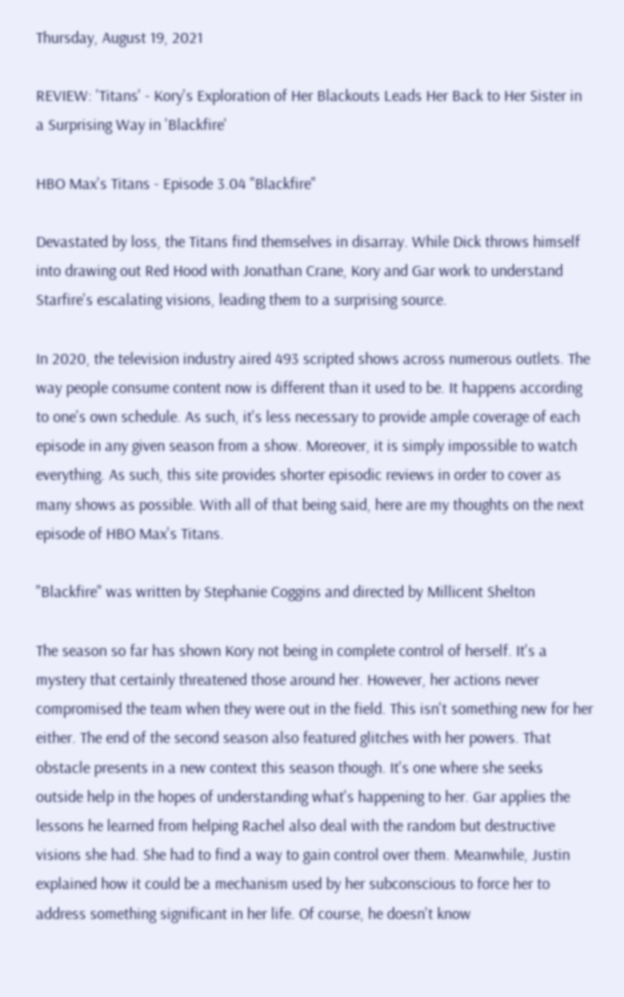Thursday, August 19, 2021

REVIEW: 'Titans' - Kory's Exploration of Her Blackouts Leads Her Back to Her Sister in a Surprising Way in 'Blackfire'

HBO Max's Titans - Episode 3.04 "Blackfire"

Devastated by loss, the Titans find themselves in disarray. While Dick throws himself into drawing out Red Hood with Jonathan Crane, Kory and Gar work to understand Starfire's escalating visions, leading them to a surprising source.

In 2020, the television industry aired 493 scripted shows across numerous outlets. The way people consume content now is different than it used to be. It happens according to one's own schedule. As such, it's less necessary to provide ample coverage of each episode in any given season from a show. Moreover, it is simply impossible to watch everything. As such, this site provides shorter episodic reviews in order to cover as many shows as possible. With all of that being said, here are my thoughts on the next episode of HBO Max's Titans.

"Blackfire" was written by Stephanie Coggins and directed by Millicent Shelton

The season so far has shown Kory not being in complete control of herself. It's a mystery that certainly threatened those around her. However, her actions never compromised the team when they were out in the field. This isn't something new for her either. The end of the second season also featured glitches with her powers. That obstacle presents in a new context this season though. It's one where she seeks outside help in the hopes of understanding what's happening to her. Gar applies the lessons he learned from helping Rachel also deal with the random but destructive visions she had. She had to find a way to gain control over them. Meanwhile, Justin explained how it could be a mechanism used by her subconscious to force her to address something significant in her life. Of course, he doesn't know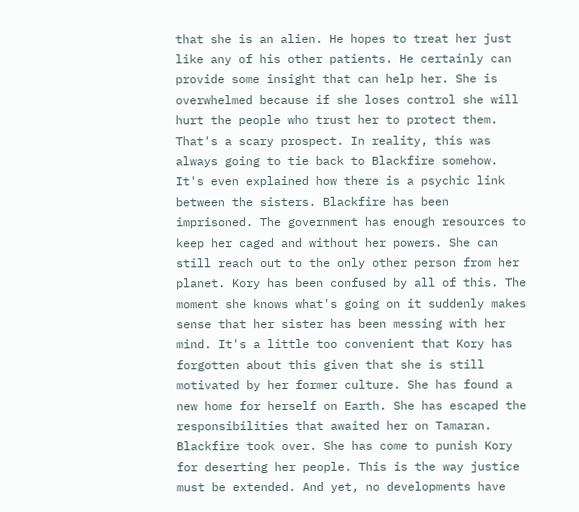that she is an alien. He hopes to treat her just like any of his other patients. He certainly can provide some insight that can help her. She is overwhelmed because if she loses control she will hurt the people who trust her to protect them. That's a scary prospect. In reality, this was always going to tie back to Blackfire somehow. It's even explained how there is a psychic link between the sisters. Blackfire has been imprisoned. The government has enough resources to keep her caged and without her powers. She can still reach out to the only other person from her planet. Kory has been confused by all of this. The moment she knows what's going on it suddenly makes sense that her sister has been messing with her mind. It's a little too convenient that Kory has forgotten about this given that she is still motivated by her former culture. She has found a new home for herself on Earth. She has escaped the responsibilities that awaited her on Tamaran. Blackfire took over. She has come to punish Kory for deserting her people. This is the way justice must be extended. And yet, no developments have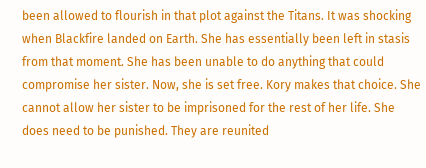been allowed to flourish in that plot against the Titans. It was shocking when Blackfire landed on Earth. She has essentially been left in stasis from that moment. She has been unable to do anything that could compromise her sister. Now, she is set free. Kory makes that choice. She cannot allow her sister to be imprisoned for the rest of her life. She does need to be punished. They are reunited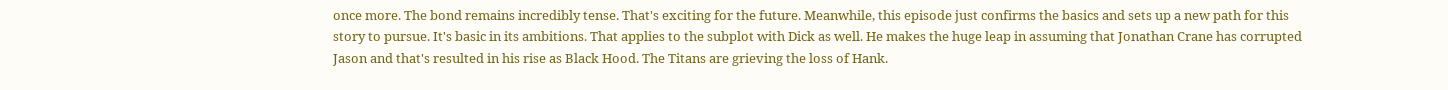once more. The bond remains incredibly tense. That's exciting for the future. Meanwhile, this episode just confirms the basics and sets up a new path for this story to pursue. It's basic in its ambitions. That applies to the subplot with Dick as well. He makes the huge leap in assuming that Jonathan Crane has corrupted Jason and that's resulted in his rise as Black Hood. The Titans are grieving the loss of Hank.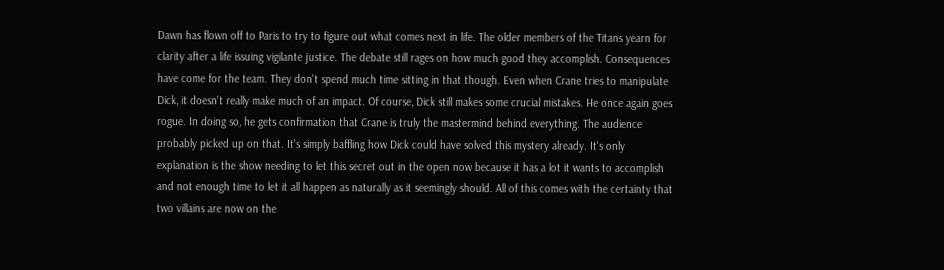Dawn has flown off to Paris to try to figure out what comes next in life. The older members of the Titans yearn for clarity after a life issuing vigilante justice. The debate still rages on how much good they accomplish. Consequences have come for the team. They don't spend much time sitting in that though. Even when Crane tries to manipulate Dick, it doesn't really make much of an impact. Of course, Dick still makes some crucial mistakes. He once again goes rogue. In doing so, he gets confirmation that Crane is truly the mastermind behind everything. The audience probably picked up on that. It's simply baffling how Dick could have solved this mystery already. It's only explanation is the show needing to let this secret out in the open now because it has a lot it wants to accomplish and not enough time to let it all happen as naturally as it seemingly should. All of this comes with the certainty that two villains are now on the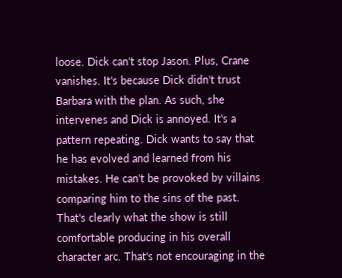loose. Dick can't stop Jason. Plus, Crane vanishes. It's because Dick didn't trust Barbara with the plan. As such, she intervenes and Dick is annoyed. It's a pattern repeating. Dick wants to say that he has evolved and learned from his mistakes. He can't be provoked by villains comparing him to the sins of the past. That's clearly what the show is still comfortable producing in his overall character arc. That's not encouraging in the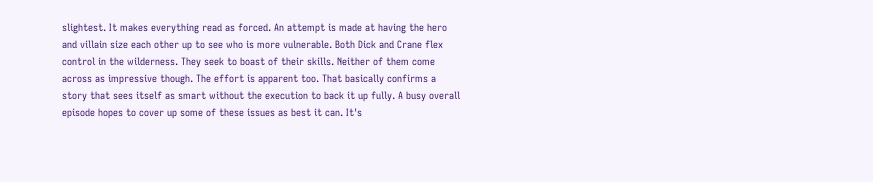slightest. It makes everything read as forced. An attempt is made at having the hero and villain size each other up to see who is more vulnerable. Both Dick and Crane flex control in the wilderness. They seek to boast of their skills. Neither of them come across as impressive though. The effort is apparent too. That basically confirms a story that sees itself as smart without the execution to back it up fully. A busy overall episode hopes to cover up some of these issues as best it can. It's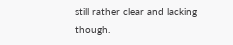still rather clear and lacking though.